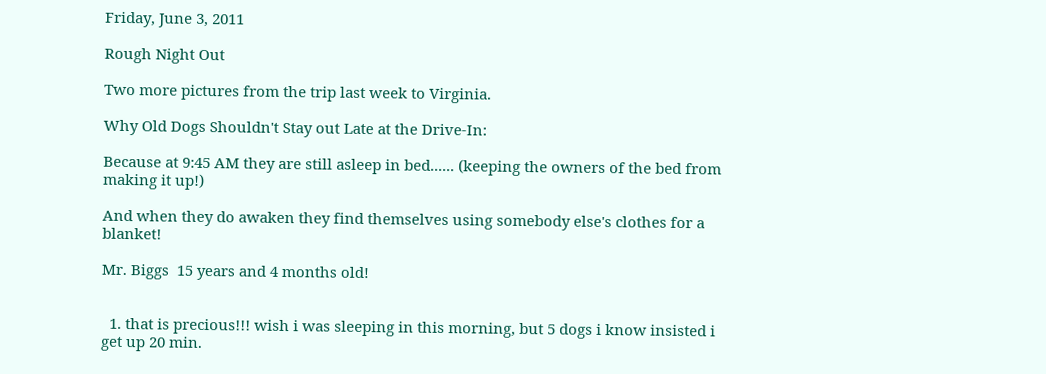Friday, June 3, 2011

Rough Night Out

Two more pictures from the trip last week to Virginia.

Why Old Dogs Shouldn't Stay out Late at the Drive-In:

Because at 9:45 AM they are still asleep in bed...... (keeping the owners of the bed from making it up!)

And when they do awaken they find themselves using somebody else's clothes for a blanket!

Mr. Biggs  15 years and 4 months old!


  1. that is precious!!! wish i was sleeping in this morning, but 5 dogs i know insisted i get up 20 min.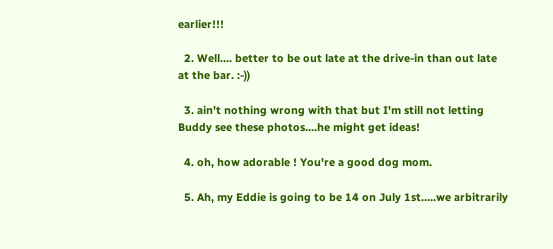earlier!!!

  2. Well.... better to be out late at the drive-in than out late at the bar. :-))

  3. ain't nothing wrong with that but I'm still not letting Buddy see these photos....he might get ideas!

  4. oh, how adorable ! You're a good dog mom.

  5. Ah, my Eddie is going to be 14 on July 1st.....we arbitrarily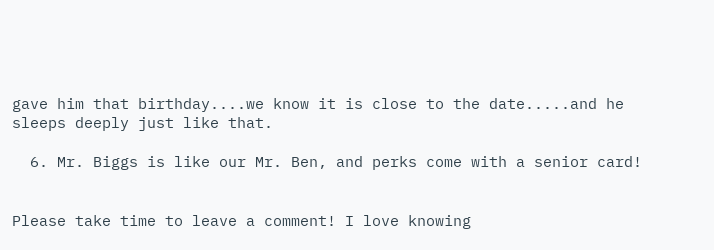gave him that birthday....we know it is close to the date.....and he sleeps deeply just like that.

  6. Mr. Biggs is like our Mr. Ben, and perks come with a senior card!


Please take time to leave a comment! I love knowing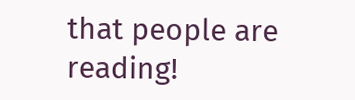that people are reading!